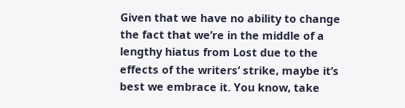Given that we have no ability to change the fact that we’re in the middle of a lengthy hiatus from Lost due to the effects of the writers’ strike, maybe it’s best we embrace it. You know, take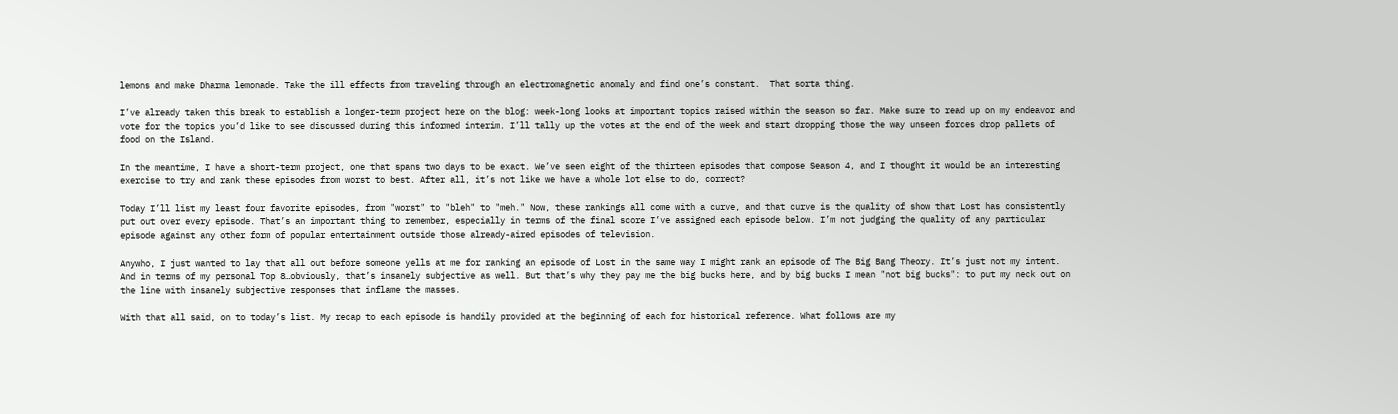lemons and make Dharma lemonade. Take the ill effects from traveling through an electromagnetic anomaly and find one’s constant.  That sorta thing.

I’ve already taken this break to establish a longer-term project here on the blog: week-long looks at important topics raised within the season so far. Make sure to read up on my endeavor and vote for the topics you’d like to see discussed during this informed interim. I’ll tally up the votes at the end of the week and start dropping those the way unseen forces drop pallets of food on the Island.

In the meantime, I have a short-term project, one that spans two days to be exact. We’ve seen eight of the thirteen episodes that compose Season 4, and I thought it would be an interesting exercise to try and rank these episodes from worst to best. After all, it’s not like we have a whole lot else to do, correct?

Today I’ll list my least four favorite episodes, from "worst" to "bleh" to "meh." Now, these rankings all come with a curve, and that curve is the quality of show that Lost has consistently put out over every episode. That’s an important thing to remember, especially in terms of the final score I’ve assigned each episode below. I’m not judging the quality of any particular episode against any other form of popular entertainment outside those already-aired episodes of television.

Anywho, I just wanted to lay that all out before someone yells at me for ranking an episode of Lost in the same way I might rank an episode of The Big Bang Theory. It’s just not my intent. And in terms of my personal Top 8…obviously, that’s insanely subjective as well. But that’s why they pay me the big bucks here, and by big bucks I mean "not big bucks": to put my neck out on the line with insanely subjective responses that inflame the masses.

With that all said, on to today’s list. My recap to each episode is handily provided at the beginning of each for historical reference. What follows are my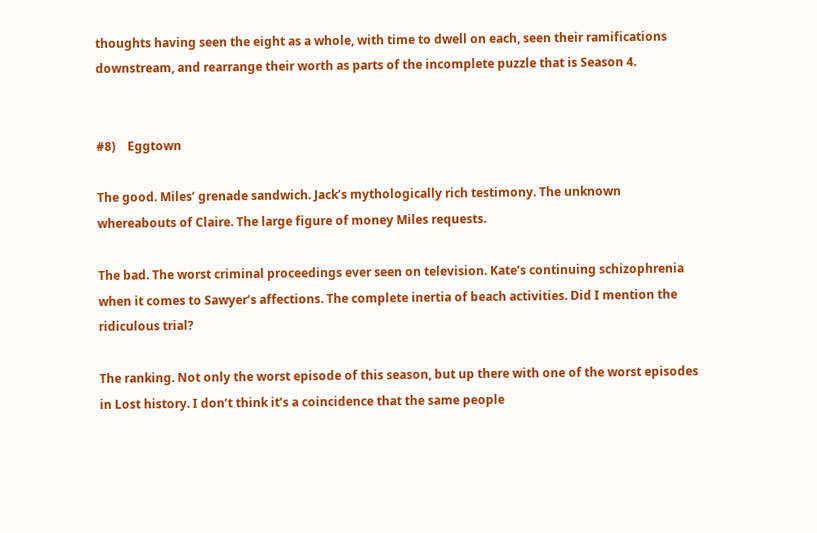thoughts having seen the eight as a whole, with time to dwell on each, seen their ramifications downstream, and rearrange their worth as parts of the incomplete puzzle that is Season 4.


#8)    Eggtown

The good. Miles’ grenade sandwich. Jack’s mythologically rich testimony. The unknown whereabouts of Claire. The large figure of money Miles requests.

The bad. The worst criminal proceedings ever seen on television. Kate’s continuing schizophrenia when it comes to Sawyer’s affections. The complete inertia of beach activities. Did I mention the ridiculous trial?

The ranking. Not only the worst episode of this season, but up there with one of the worst episodes in Lost history. I don’t think it’s a coincidence that the same people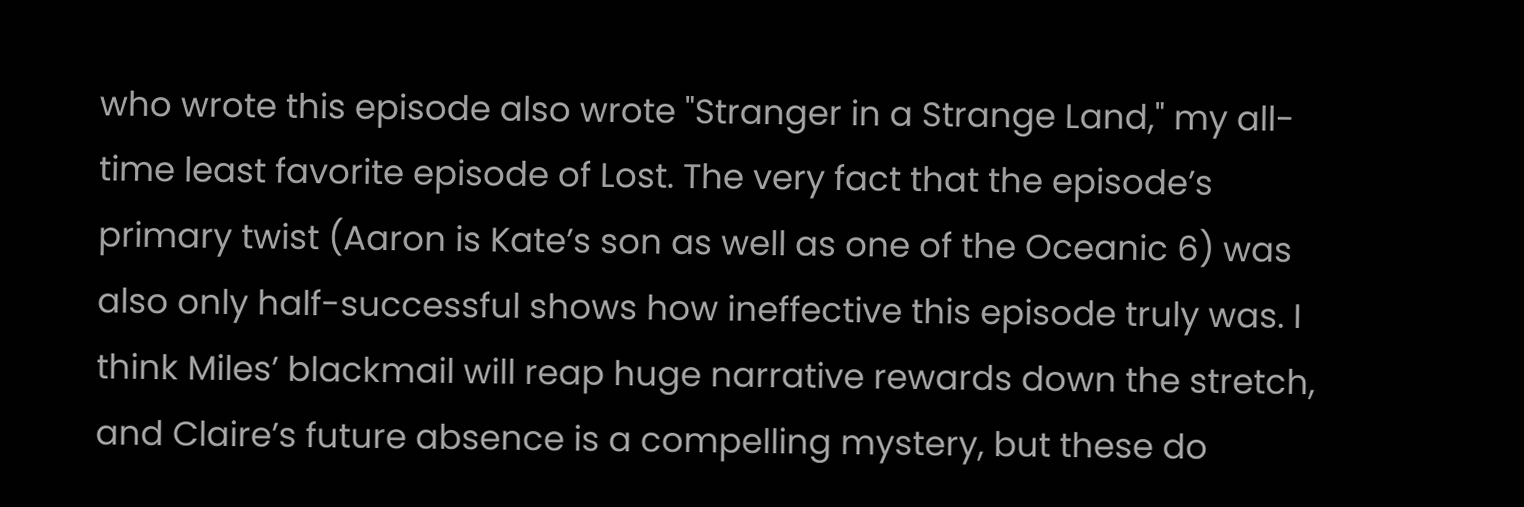who wrote this episode also wrote "Stranger in a Strange Land," my all-time least favorite episode of Lost. The very fact that the episode’s primary twist (Aaron is Kate’s son as well as one of the Oceanic 6) was also only half-successful shows how ineffective this episode truly was. I think Miles’ blackmail will reap huge narrative rewards down the stretch, and Claire’s future absence is a compelling mystery, but these do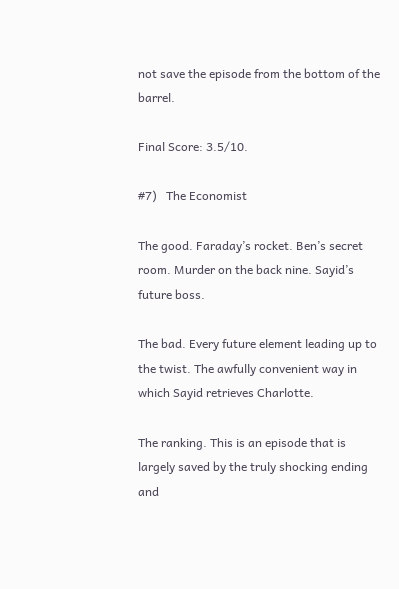not save the episode from the bottom of the barrel.

Final Score: 3.5/10.

#7)   The Economist

The good. Faraday’s rocket. Ben’s secret room. Murder on the back nine. Sayid’s future boss.

The bad. Every future element leading up to the twist. The awfully convenient way in which Sayid retrieves Charlotte.

The ranking. This is an episode that is largely saved by the truly shocking ending and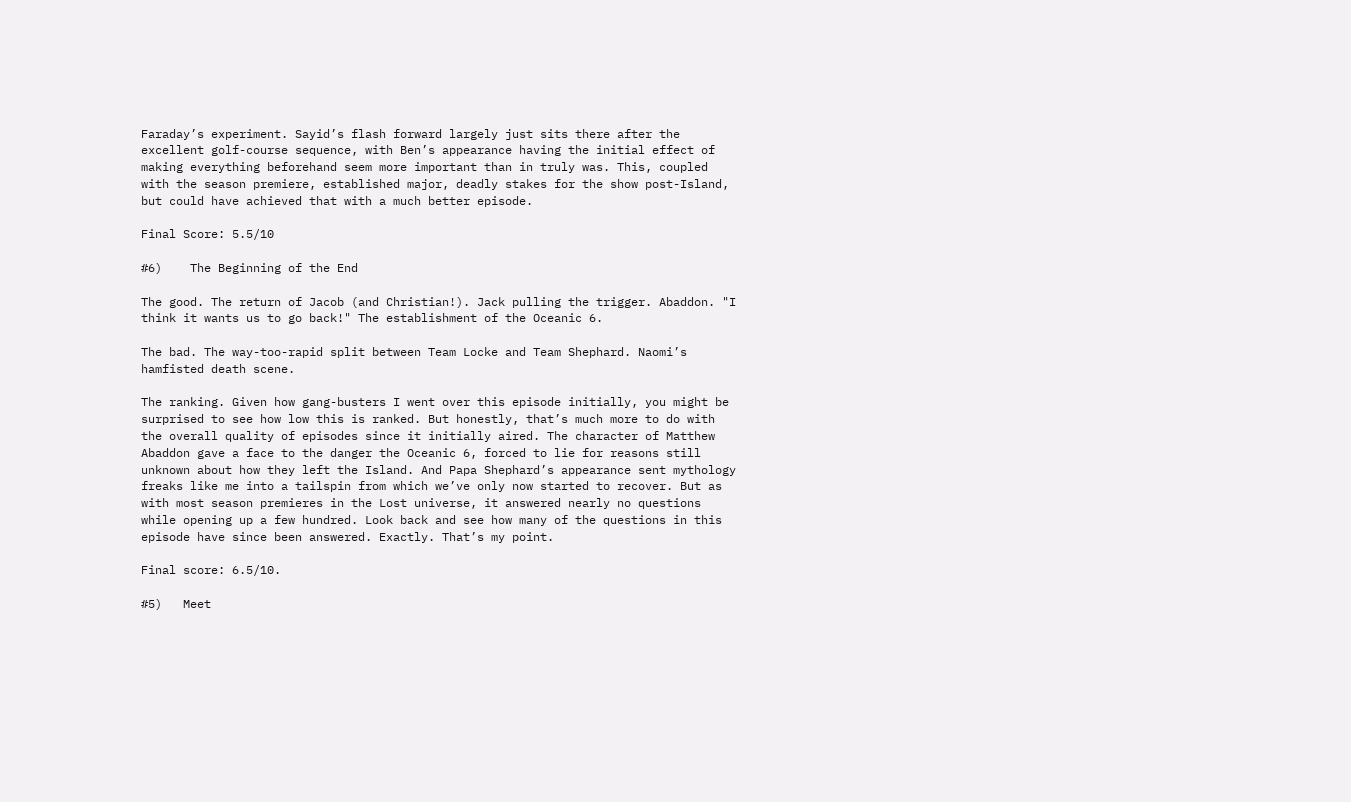Faraday’s experiment. Sayid’s flash forward largely just sits there after the excellent golf-course sequence, with Ben’s appearance having the initial effect of making everything beforehand seem more important than in truly was. This, coupled with the season premiere, established major, deadly stakes for the show post-Island, but could have achieved that with a much better episode.

Final Score: 5.5/10

#6)    The Beginning of the End

The good. The return of Jacob (and Christian!). Jack pulling the trigger. Abaddon. "I think it wants us to go back!" The establishment of the Oceanic 6.

The bad. The way-too-rapid split between Team Locke and Team Shephard. Naomi’s hamfisted death scene.

The ranking. Given how gang-busters I went over this episode initially, you might be surprised to see how low this is ranked. But honestly, that’s much more to do with the overall quality of episodes since it initially aired. The character of Matthew Abaddon gave a face to the danger the Oceanic 6, forced to lie for reasons still unknown about how they left the Island. And Papa Shephard’s appearance sent mythology freaks like me into a tailspin from which we’ve only now started to recover. But as with most season premieres in the Lost universe, it answered nearly no questions while opening up a few hundred. Look back and see how many of the questions in this episode have since been answered. Exactly. That’s my point.

Final score: 6.5/10.

#5)   Meet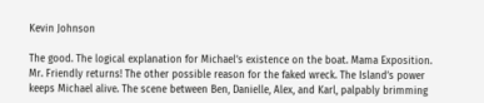Kevin Johnson

The good. The logical explanation for Michael’s existence on the boat. Mama Exposition. Mr. Friendly returns! The other possible reason for the faked wreck. The Island’s power keeps Michael alive. The scene between Ben, Danielle, Alex, and Karl, palpably brimming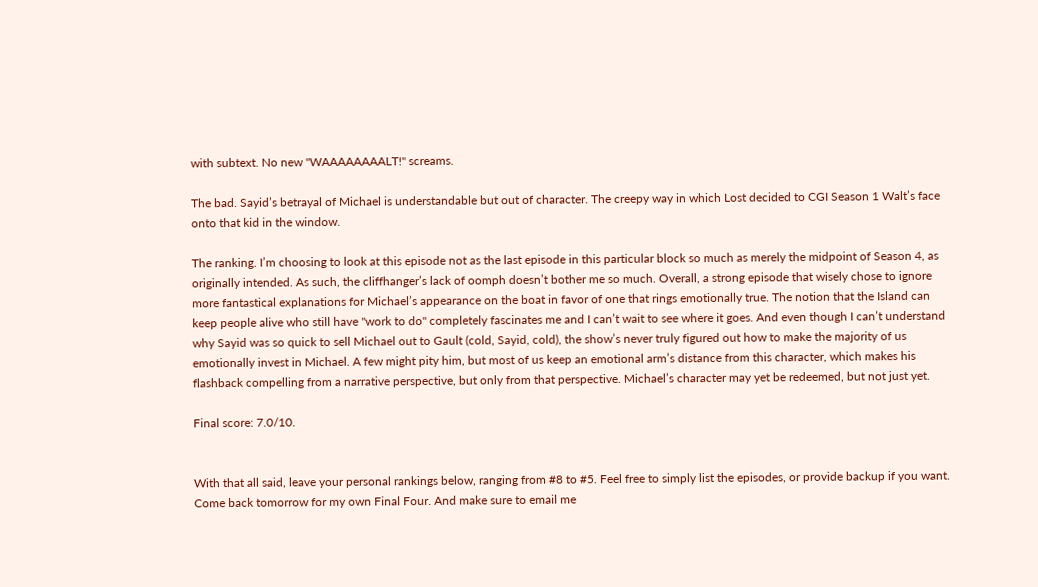with subtext. No new "WAAAAAAAALT!" screams.

The bad. Sayid’s betrayal of Michael is understandable but out of character. The creepy way in which Lost decided to CGI Season 1 Walt’s face onto that kid in the window.

The ranking. I’m choosing to look at this episode not as the last episode in this particular block so much as merely the midpoint of Season 4, as originally intended. As such, the cliffhanger’s lack of oomph doesn’t bother me so much. Overall, a strong episode that wisely chose to ignore more fantastical explanations for Michael’s appearance on the boat in favor of one that rings emotionally true. The notion that the Island can keep people alive who still have "work to do" completely fascinates me and I can’t wait to see where it goes. And even though I can’t understand why Sayid was so quick to sell Michael out to Gault (cold, Sayid, cold), the show’s never truly figured out how to make the majority of us emotionally invest in Michael. A few might pity him, but most of us keep an emotional arm’s distance from this character, which makes his flashback compelling from a narrative perspective, but only from that perspective. Michael’s character may yet be redeemed, but not just yet.

Final score: 7.0/10.


With that all said, leave your personal rankings below, ranging from #8 to #5. Feel free to simply list the episodes, or provide backup if you want. Come back tomorrow for my own Final Four. And make sure to email me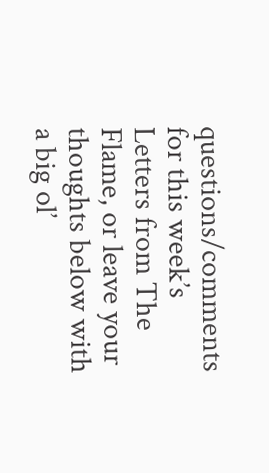questions/comments for this week’s Letters from The Flame, or leave your thoughts below with a big ol’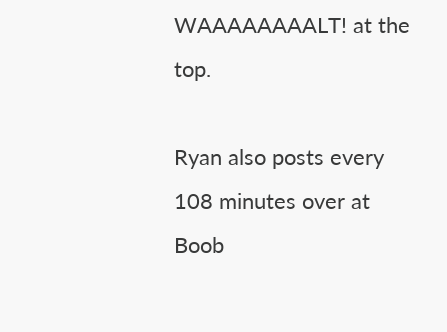WAAAAAAAALT! at the top.

Ryan also posts every 108 minutes over at Boob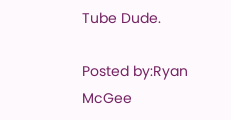Tube Dude.

Posted by:Ryan McGee